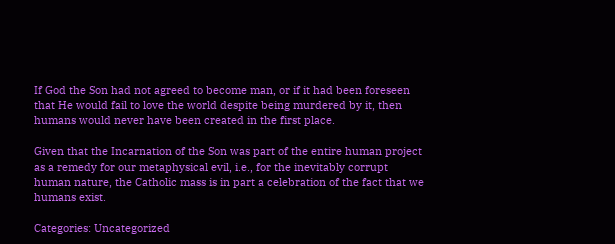If God the Son had not agreed to become man, or if it had been foreseen that He would fail to love the world despite being murdered by it, then humans would never have been created in the first place.

Given that the Incarnation of the Son was part of the entire human project as a remedy for our metaphysical evil, i.e., for the inevitably corrupt human nature, the Catholic mass is in part a celebration of the fact that we humans exist.

Categories: Uncategorized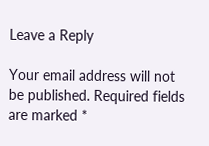Leave a Reply

Your email address will not be published. Required fields are marked *